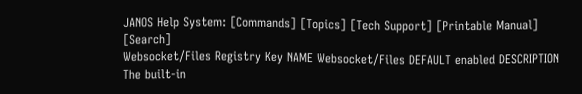JANOS Help System: [Commands] [Topics] [Tech Support] [Printable Manual] [Search]
Websocket/Files Registry Key NAME Websocket/Files DEFAULT enabled DESCRIPTION The built-in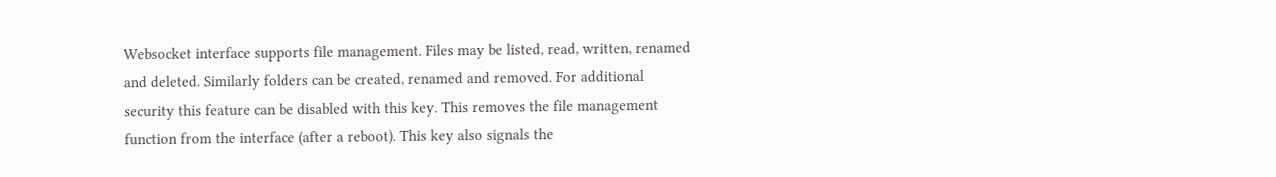Websocket interface supports file management. Files may be listed, read, written, renamed and deleted. Similarly folders can be created, renamed and removed. For additional security this feature can be disabled with this key. This removes the file management function from the interface (after a reboot). This key also signals the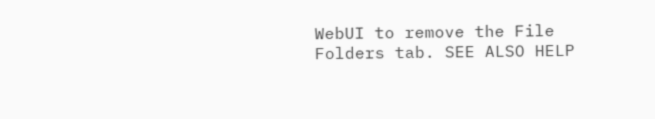WebUI to remove the File Folders tab. SEE ALSO HELP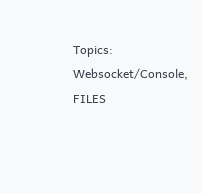Topics: Websocket/Console, FILES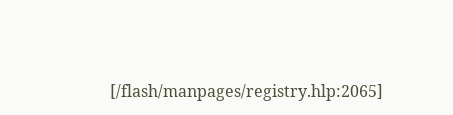[/flash/manpages/registry.hlp:2065]